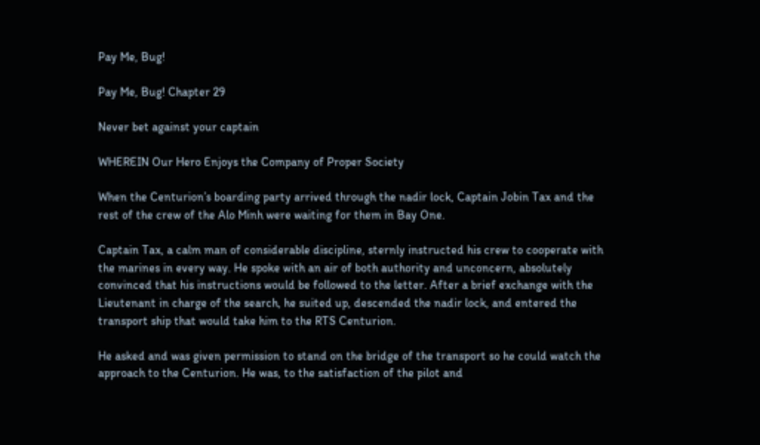Pay Me, Bug!

Pay Me, Bug! Chapter 29

Never bet against your captain

WHEREIN Our Hero Enjoys the Company of Proper Society

When the Centurion’s boarding party arrived through the nadir lock, Captain Jobin Tax and the rest of the crew of the Alo Minh were waiting for them in Bay One.

Captain Tax, a calm man of considerable discipline, sternly instructed his crew to cooperate with the marines in every way. He spoke with an air of both authority and unconcern, absolutely convinced that his instructions would be followed to the letter. After a brief exchange with the Lieutenant in charge of the search, he suited up, descended the nadir lock, and entered the transport ship that would take him to the RTS Centurion.

He asked and was given permission to stand on the bridge of the transport so he could watch the approach to the Centurion. He was, to the satisfaction of the pilot and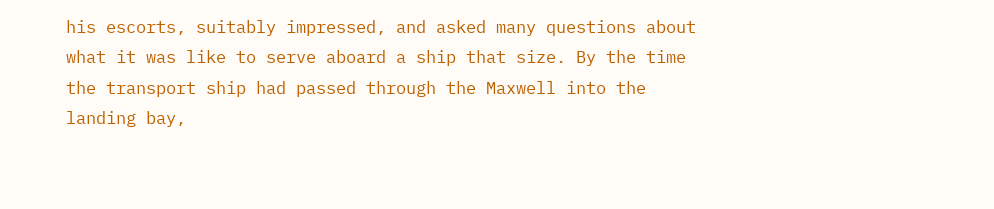his escorts, suitably impressed, and asked many questions about what it was like to serve aboard a ship that size. By the time the transport ship had passed through the Maxwell into the landing bay,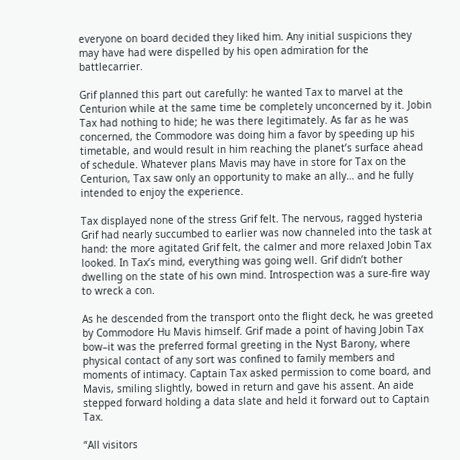everyone on board decided they liked him. Any initial suspicions they may have had were dispelled by his open admiration for the battlecarrier.

Grif planned this part out carefully: he wanted Tax to marvel at the Centurion while at the same time be completely unconcerned by it. Jobin Tax had nothing to hide; he was there legitimately. As far as he was concerned, the Commodore was doing him a favor by speeding up his timetable, and would result in him reaching the planet’s surface ahead of schedule. Whatever plans Mavis may have in store for Tax on the Centurion, Tax saw only an opportunity to make an ally… and he fully intended to enjoy the experience.

Tax displayed none of the stress Grif felt. The nervous, ragged hysteria Grif had nearly succumbed to earlier was now channeled into the task at hand: the more agitated Grif felt, the calmer and more relaxed Jobin Tax looked. In Tax’s mind, everything was going well. Grif didn’t bother dwelling on the state of his own mind. Introspection was a sure-fire way to wreck a con.

As he descended from the transport onto the flight deck, he was greeted by Commodore Hu Mavis himself. Grif made a point of having Jobin Tax bow–it was the preferred formal greeting in the Nyst Barony, where physical contact of any sort was confined to family members and moments of intimacy. Captain Tax asked permission to come board, and Mavis, smiling slightly, bowed in return and gave his assent. An aide stepped forward holding a data slate and held it forward out to Captain Tax.

“All visitors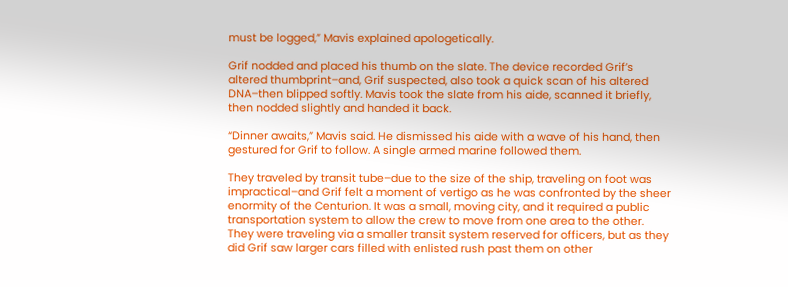must be logged,” Mavis explained apologetically.

Grif nodded and placed his thumb on the slate. The device recorded Grif’s altered thumbprint–and, Grif suspected, also took a quick scan of his altered DNA–then blipped softly. Mavis took the slate from his aide, scanned it briefly, then nodded slightly and handed it back.

“Dinner awaits,” Mavis said. He dismissed his aide with a wave of his hand, then gestured for Grif to follow. A single armed marine followed them.

They traveled by transit tube–due to the size of the ship, traveling on foot was impractical–and Grif felt a moment of vertigo as he was confronted by the sheer enormity of the Centurion. It was a small, moving city, and it required a public transportation system to allow the crew to move from one area to the other. They were traveling via a smaller transit system reserved for officers, but as they did Grif saw larger cars filled with enlisted rush past them on other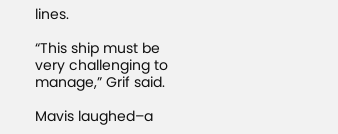lines.

“This ship must be very challenging to manage,” Grif said.

Mavis laughed–a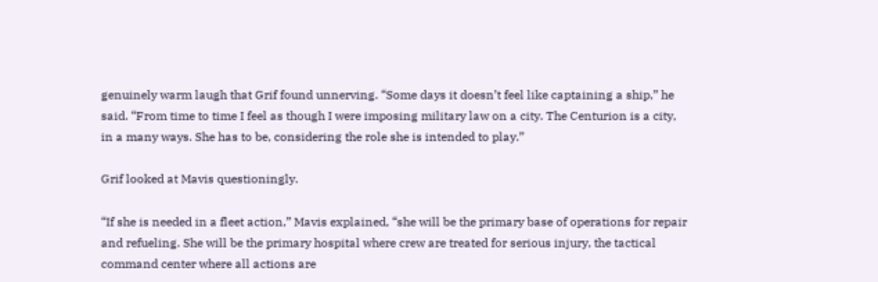genuinely warm laugh that Grif found unnerving. “Some days it doesn’t feel like captaining a ship,” he said. “From time to time I feel as though I were imposing military law on a city. The Centurion is a city, in a many ways. She has to be, considering the role she is intended to play.”

Grif looked at Mavis questioningly.

“If she is needed in a fleet action,” Mavis explained, “she will be the primary base of operations for repair and refueling. She will be the primary hospital where crew are treated for serious injury, the tactical command center where all actions are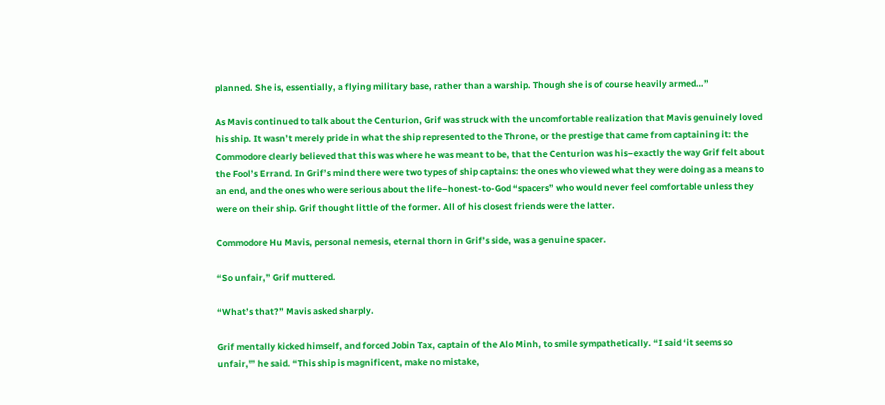planned. She is, essentially, a flying military base, rather than a warship. Though she is of course heavily armed…”

As Mavis continued to talk about the Centurion, Grif was struck with the uncomfortable realization that Mavis genuinely loved his ship. It wasn’t merely pride in what the ship represented to the Throne, or the prestige that came from captaining it: the Commodore clearly believed that this was where he was meant to be, that the Centurion was his–exactly the way Grif felt about the Fool’s Errand. In Grif’s mind there were two types of ship captains: the ones who viewed what they were doing as a means to an end, and the ones who were serious about the life–honest-to-God “spacers” who would never feel comfortable unless they were on their ship. Grif thought little of the former. All of his closest friends were the latter.

Commodore Hu Mavis, personal nemesis, eternal thorn in Grif’s side, was a genuine spacer.

“So unfair,” Grif muttered.

“What’s that?” Mavis asked sharply.

Grif mentally kicked himself, and forced Jobin Tax, captain of the Alo Minh, to smile sympathetically. “I said ‘it seems so unfair,'” he said. “This ship is magnificent, make no mistake,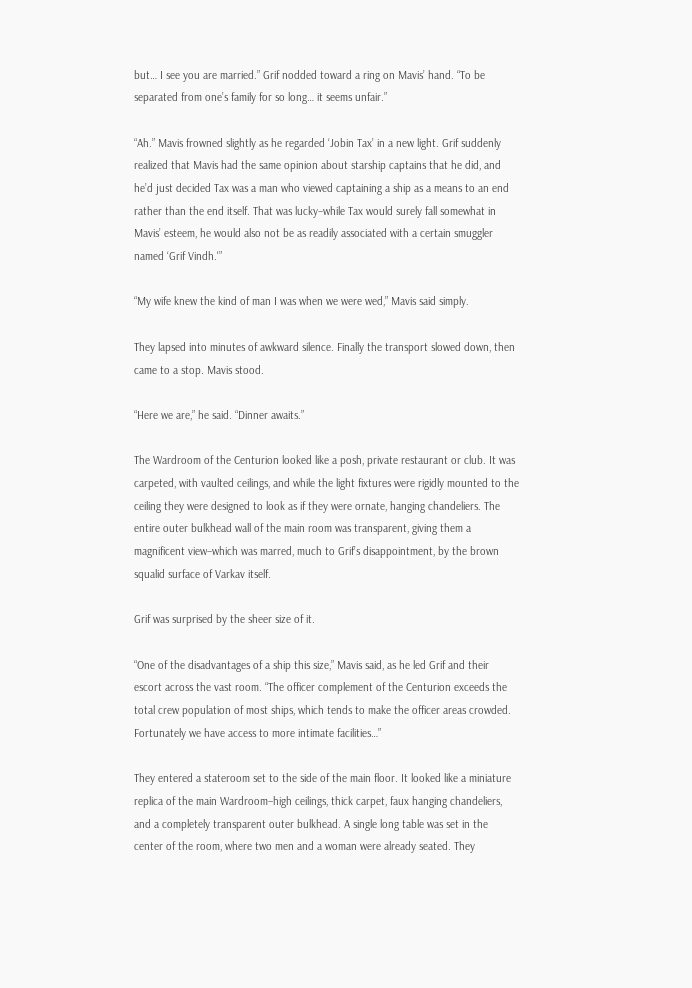but… I see you are married.” Grif nodded toward a ring on Mavis’ hand. “To be separated from one’s family for so long… it seems unfair.”

“Ah.” Mavis frowned slightly as he regarded ‘Jobin Tax’ in a new light. Grif suddenly realized that Mavis had the same opinion about starship captains that he did, and he’d just decided Tax was a man who viewed captaining a ship as a means to an end rather than the end itself. That was lucky–while Tax would surely fall somewhat in Mavis’ esteem, he would also not be as readily associated with a certain smuggler named ‘Grif Vindh.'”

“My wife knew the kind of man I was when we were wed,” Mavis said simply.

They lapsed into minutes of awkward silence. Finally the transport slowed down, then came to a stop. Mavis stood.

“Here we are,” he said. “Dinner awaits.”

The Wardroom of the Centurion looked like a posh, private restaurant or club. It was carpeted, with vaulted ceilings, and while the light fixtures were rigidly mounted to the ceiling they were designed to look as if they were ornate, hanging chandeliers. The entire outer bulkhead wall of the main room was transparent, giving them a magnificent view–which was marred, much to Grif’s disappointment, by the brown squalid surface of Varkav itself.

Grif was surprised by the sheer size of it.

“One of the disadvantages of a ship this size,” Mavis said, as he led Grif and their escort across the vast room. “The officer complement of the Centurion exceeds the total crew population of most ships, which tends to make the officer areas crowded. Fortunately we have access to more intimate facilities…”

They entered a stateroom set to the side of the main floor. It looked like a miniature replica of the main Wardroom–high ceilings, thick carpet, faux hanging chandeliers, and a completely transparent outer bulkhead. A single long table was set in the center of the room, where two men and a woman were already seated. They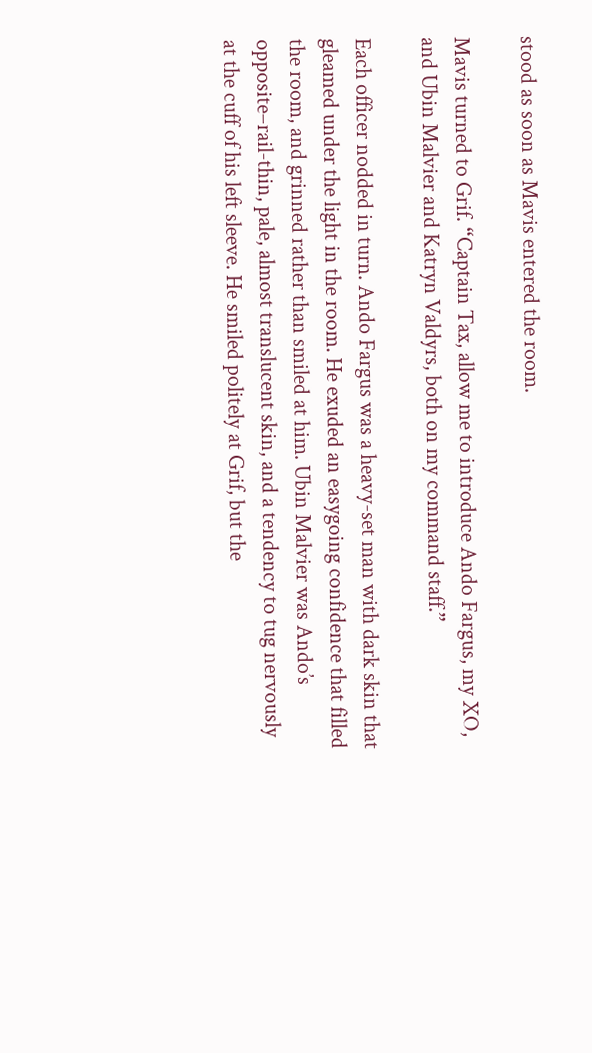stood as soon as Mavis entered the room.

Mavis turned to Grif. “Captain Tax, allow me to introduce Ando Fargus, my XO, and Ubin Malvier and Katryn Valdyrs, both on my command staff.”

Each officer nodded in turn. Ando Fargus was a heavy-set man with dark skin that gleamed under the light in the room. He exuded an easygoing confidence that filled the room, and grinned rather than smiled at him. Ubin Malvier was Ando’s opposite–rail-thin, pale, almost translucent skin, and a tendency to tug nervously at the cuff of his left sleeve. He smiled politely at Grif, but the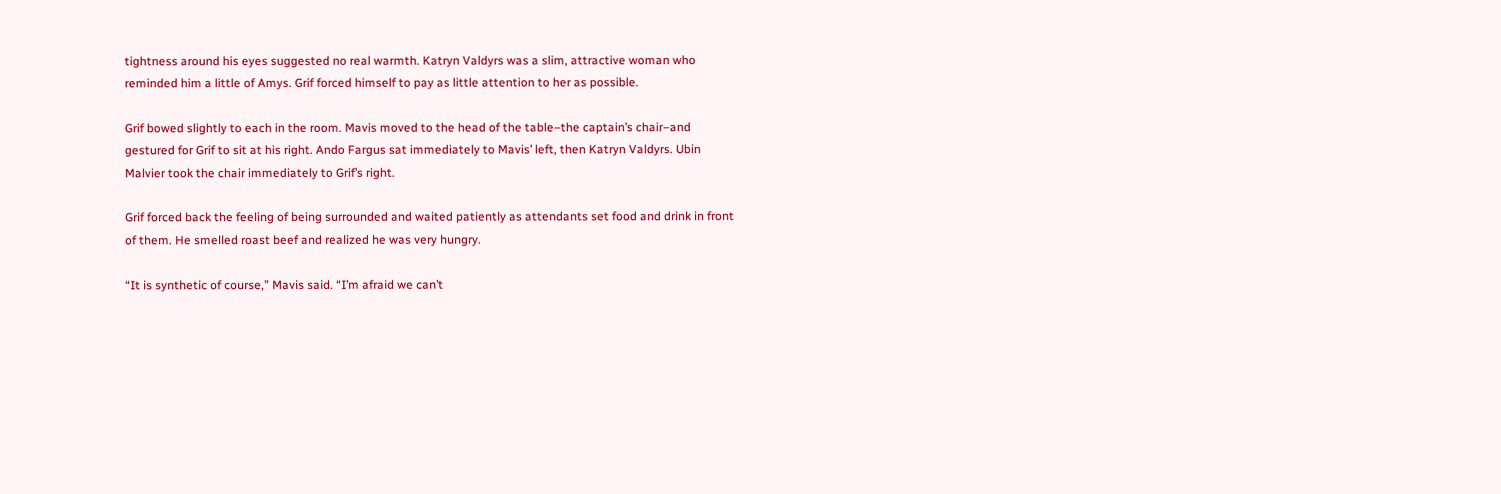tightness around his eyes suggested no real warmth. Katryn Valdyrs was a slim, attractive woman who reminded him a little of Amys. Grif forced himself to pay as little attention to her as possible.

Grif bowed slightly to each in the room. Mavis moved to the head of the table–the captain’s chair–and gestured for Grif to sit at his right. Ando Fargus sat immediately to Mavis’ left, then Katryn Valdyrs. Ubin Malvier took the chair immediately to Grif’s right.

Grif forced back the feeling of being surrounded and waited patiently as attendants set food and drink in front of them. He smelled roast beef and realized he was very hungry.

“It is synthetic of course,” Mavis said. “I’m afraid we can’t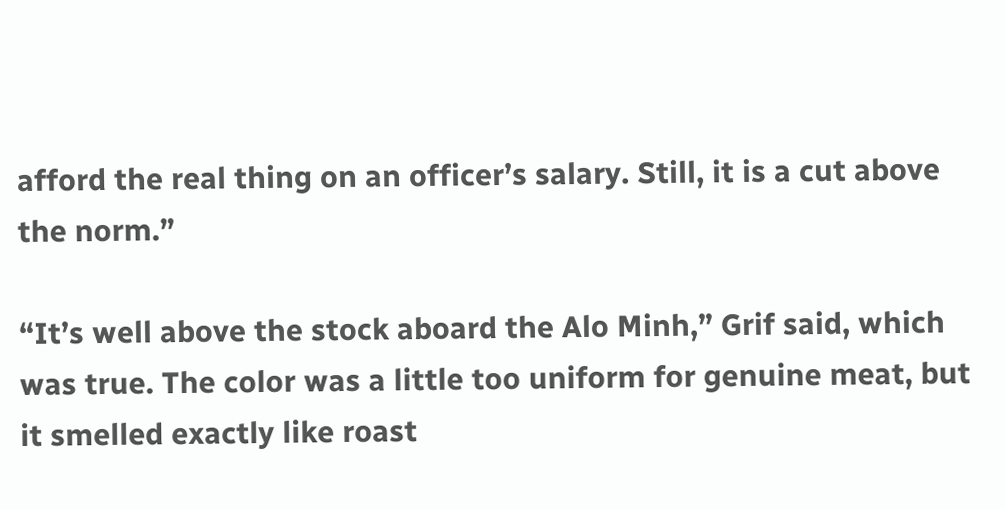afford the real thing on an officer’s salary. Still, it is a cut above the norm.”

“It’s well above the stock aboard the Alo Minh,” Grif said, which was true. The color was a little too uniform for genuine meat, but it smelled exactly like roast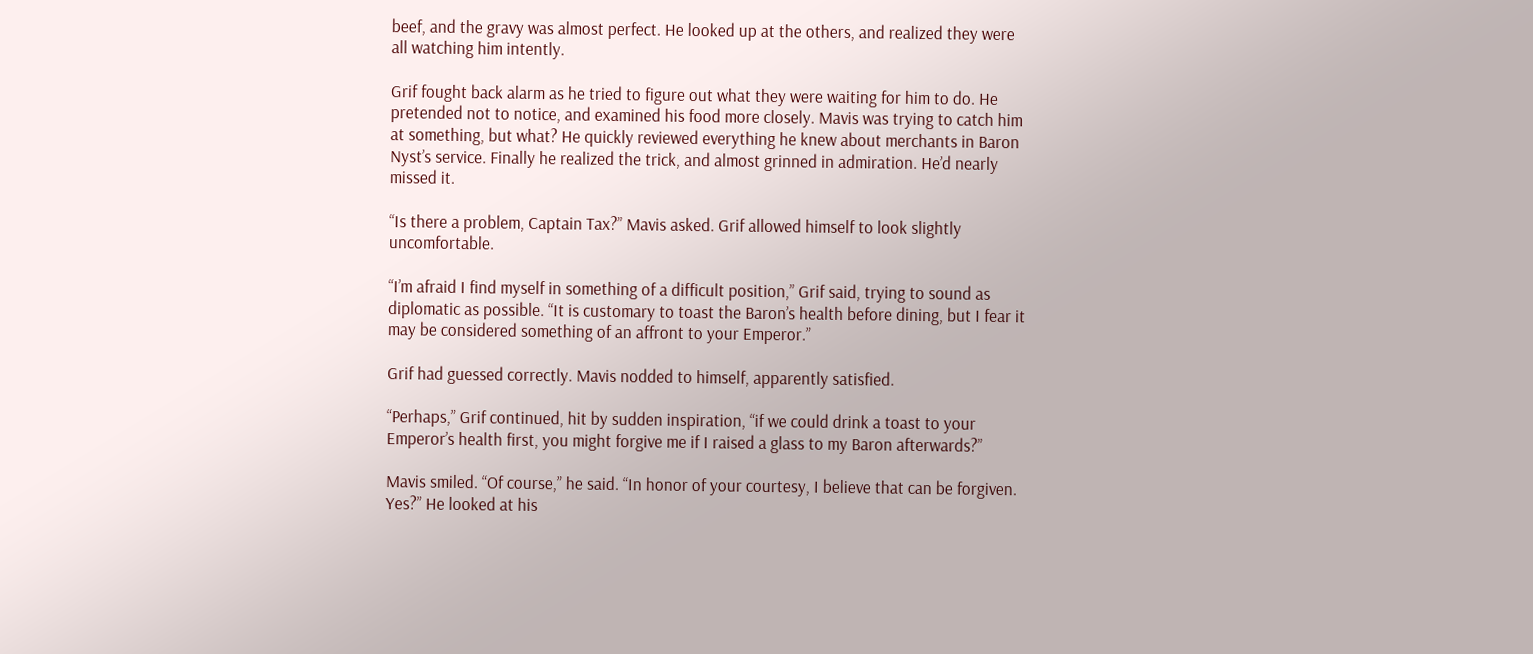beef, and the gravy was almost perfect. He looked up at the others, and realized they were all watching him intently.

Grif fought back alarm as he tried to figure out what they were waiting for him to do. He pretended not to notice, and examined his food more closely. Mavis was trying to catch him at something, but what? He quickly reviewed everything he knew about merchants in Baron Nyst’s service. Finally he realized the trick, and almost grinned in admiration. He’d nearly missed it.

“Is there a problem, Captain Tax?” Mavis asked. Grif allowed himself to look slightly uncomfortable.

“I’m afraid I find myself in something of a difficult position,” Grif said, trying to sound as diplomatic as possible. “It is customary to toast the Baron’s health before dining, but I fear it may be considered something of an affront to your Emperor.”

Grif had guessed correctly. Mavis nodded to himself, apparently satisfied.

“Perhaps,” Grif continued, hit by sudden inspiration, “if we could drink a toast to your Emperor’s health first, you might forgive me if I raised a glass to my Baron afterwards?”

Mavis smiled. “Of course,” he said. “In honor of your courtesy, I believe that can be forgiven. Yes?” He looked at his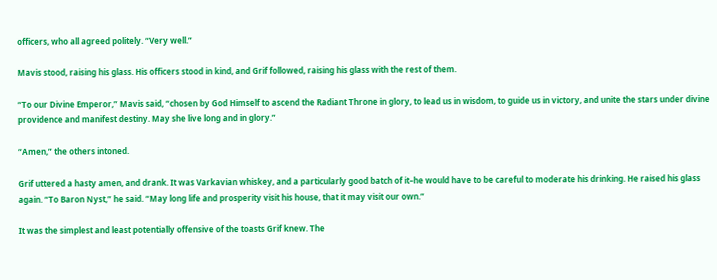officers, who all agreed politely. “Very well.”

Mavis stood, raising his glass. His officers stood in kind, and Grif followed, raising his glass with the rest of them.

“To our Divine Emperor,” Mavis said, “chosen by God Himself to ascend the Radiant Throne in glory, to lead us in wisdom, to guide us in victory, and unite the stars under divine providence and manifest destiny. May she live long and in glory.”

“Amen,” the others intoned.

Grif uttered a hasty amen, and drank. It was Varkavian whiskey, and a particularly good batch of it–he would have to be careful to moderate his drinking. He raised his glass again. “To Baron Nyst,” he said. “May long life and prosperity visit his house, that it may visit our own.”

It was the simplest and least potentially offensive of the toasts Grif knew. The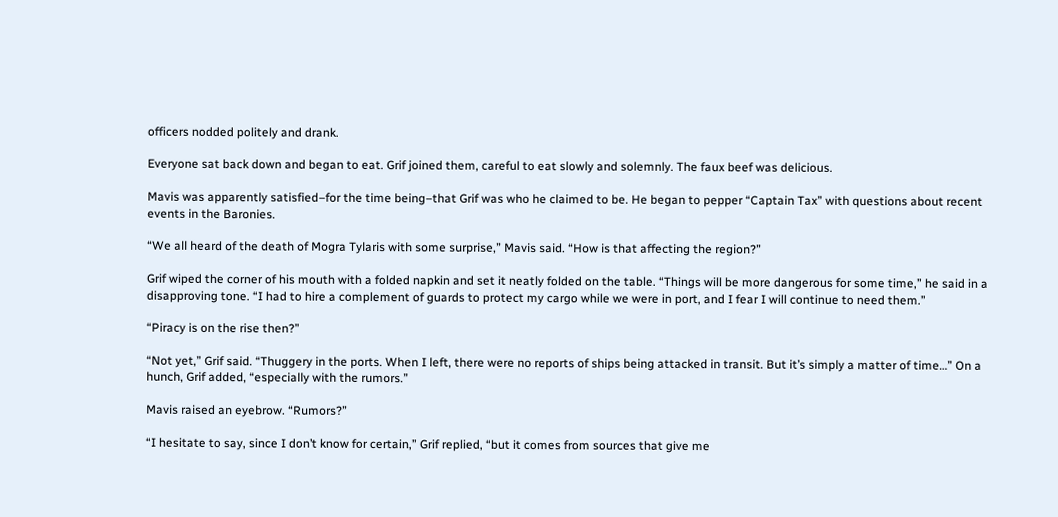officers nodded politely and drank.

Everyone sat back down and began to eat. Grif joined them, careful to eat slowly and solemnly. The faux beef was delicious.

Mavis was apparently satisfied–for the time being–that Grif was who he claimed to be. He began to pepper “Captain Tax” with questions about recent events in the Baronies.

“We all heard of the death of Mogra Tylaris with some surprise,” Mavis said. “How is that affecting the region?”

Grif wiped the corner of his mouth with a folded napkin and set it neatly folded on the table. “Things will be more dangerous for some time,” he said in a disapproving tone. “I had to hire a complement of guards to protect my cargo while we were in port, and I fear I will continue to need them.”

“Piracy is on the rise then?”

“Not yet,” Grif said. “Thuggery in the ports. When I left, there were no reports of ships being attacked in transit. But it’s simply a matter of time…” On a hunch, Grif added, “especially with the rumors.”

Mavis raised an eyebrow. “Rumors?”

“I hesitate to say, since I don’t know for certain,” Grif replied, “but it comes from sources that give me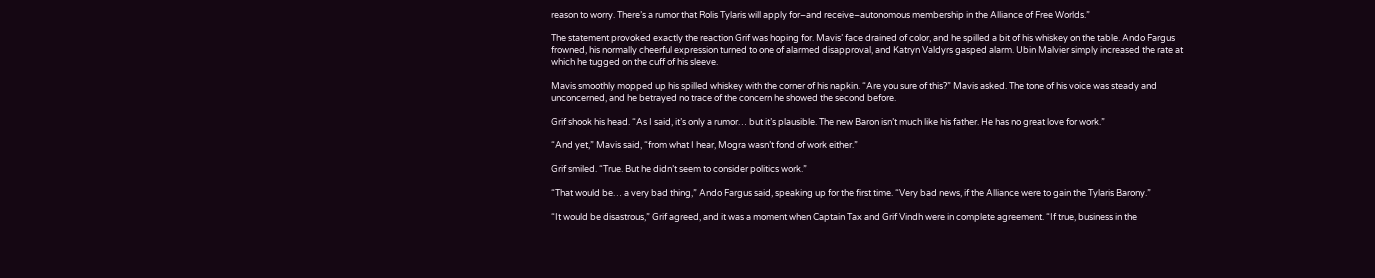reason to worry. There’s a rumor that Rolis Tylaris will apply for–and receive–autonomous membership in the Alliance of Free Worlds.”

The statement provoked exactly the reaction Grif was hoping for. Mavis’ face drained of color, and he spilled a bit of his whiskey on the table. Ando Fargus frowned, his normally cheerful expression turned to one of alarmed disapproval, and Katryn Valdyrs gasped alarm. Ubin Malvier simply increased the rate at which he tugged on the cuff of his sleeve.

Mavis smoothly mopped up his spilled whiskey with the corner of his napkin. “Are you sure of this?” Mavis asked. The tone of his voice was steady and unconcerned, and he betrayed no trace of the concern he showed the second before.

Grif shook his head. “As I said, it’s only a rumor… but it’s plausible. The new Baron isn’t much like his father. He has no great love for work.”

“And yet,” Mavis said, “from what I hear, Mogra wasn’t fond of work either.”

Grif smiled. “True. But he didn’t seem to consider politics work.”

“That would be… a very bad thing,” Ando Fargus said, speaking up for the first time. “Very bad news, if the Alliance were to gain the Tylaris Barony.”

“It would be disastrous,” Grif agreed, and it was a moment when Captain Tax and Grif Vindh were in complete agreement. “If true, business in the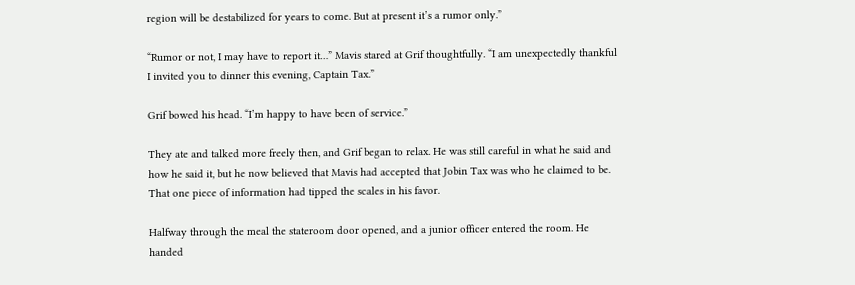region will be destabilized for years to come. But at present it’s a rumor only.”

“Rumor or not, I may have to report it…” Mavis stared at Grif thoughtfully. “I am unexpectedly thankful I invited you to dinner this evening, Captain Tax.”

Grif bowed his head. “I’m happy to have been of service.”

They ate and talked more freely then, and Grif began to relax. He was still careful in what he said and how he said it, but he now believed that Mavis had accepted that Jobin Tax was who he claimed to be. That one piece of information had tipped the scales in his favor.

Halfway through the meal the stateroom door opened, and a junior officer entered the room. He handed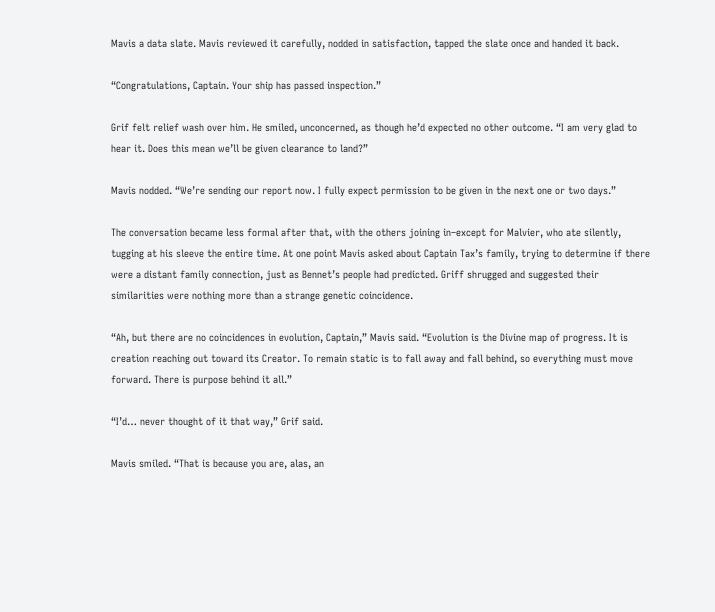Mavis a data slate. Mavis reviewed it carefully, nodded in satisfaction, tapped the slate once and handed it back.

“Congratulations, Captain. Your ship has passed inspection.”

Grif felt relief wash over him. He smiled, unconcerned, as though he’d expected no other outcome. “I am very glad to hear it. Does this mean we’ll be given clearance to land?”

Mavis nodded. “We’re sending our report now. I fully expect permission to be given in the next one or two days.”

The conversation became less formal after that, with the others joining in–except for Malvier, who ate silently, tugging at his sleeve the entire time. At one point Mavis asked about Captain Tax’s family, trying to determine if there were a distant family connection, just as Bennet’s people had predicted. Griff shrugged and suggested their similarities were nothing more than a strange genetic coincidence.

“Ah, but there are no coincidences in evolution, Captain,” Mavis said. “Evolution is the Divine map of progress. It is creation reaching out toward its Creator. To remain static is to fall away and fall behind, so everything must move forward. There is purpose behind it all.”

“I’d… never thought of it that way,” Grif said.

Mavis smiled. “That is because you are, alas, an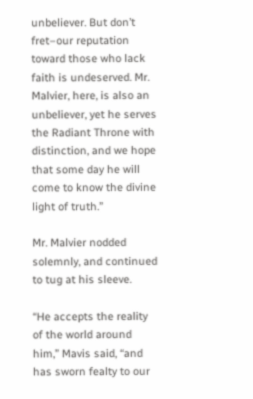unbeliever. But don’t fret–our reputation toward those who lack faith is undeserved. Mr. Malvier, here, is also an unbeliever, yet he serves the Radiant Throne with distinction, and we hope that some day he will come to know the divine light of truth.”

Mr. Malvier nodded solemnly, and continued to tug at his sleeve.

“He accepts the reality of the world around him,” Mavis said, “and has sworn fealty to our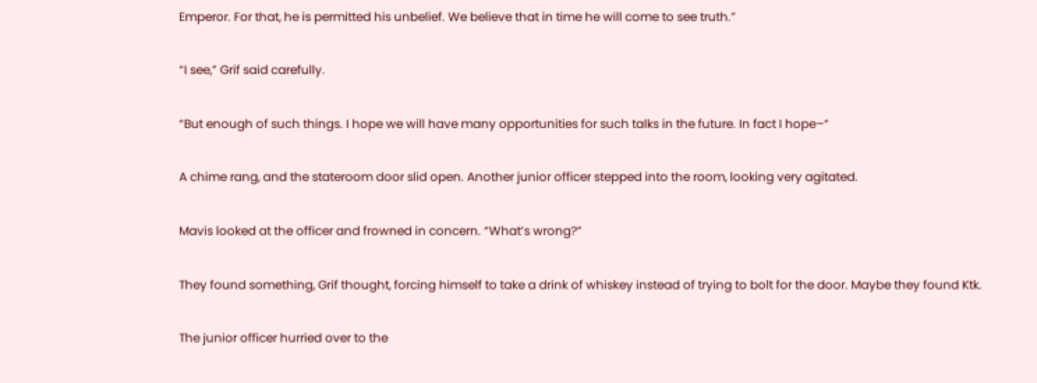Emperor. For that, he is permitted his unbelief. We believe that in time he will come to see truth.”

“I see,” Grif said carefully.

“But enough of such things. I hope we will have many opportunities for such talks in the future. In fact I hope–“

A chime rang, and the stateroom door slid open. Another junior officer stepped into the room, looking very agitated.

Mavis looked at the officer and frowned in concern. “What’s wrong?”

They found something, Grif thought, forcing himself to take a drink of whiskey instead of trying to bolt for the door. Maybe they found Ktk.

The junior officer hurried over to the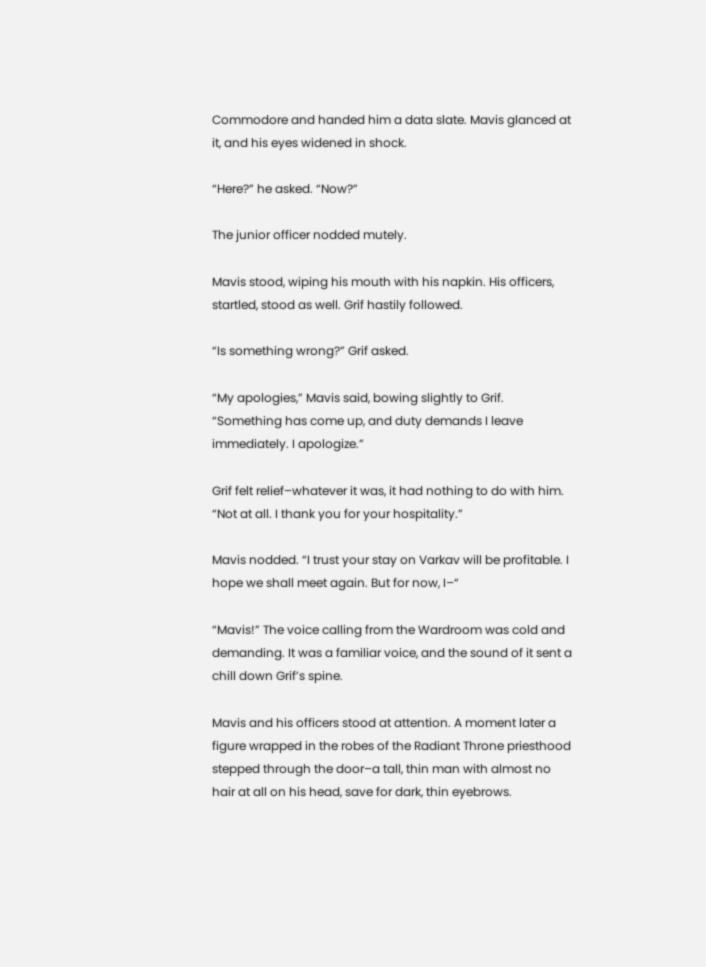Commodore and handed him a data slate. Mavis glanced at it, and his eyes widened in shock.

“Here?” he asked. “Now?”

The junior officer nodded mutely.

Mavis stood, wiping his mouth with his napkin. His officers, startled, stood as well. Grif hastily followed.

“Is something wrong?” Grif asked.

“My apologies,” Mavis said, bowing slightly to Grif. “Something has come up, and duty demands I leave immediately. I apologize.”

Grif felt relief–whatever it was, it had nothing to do with him. “Not at all. I thank you for your hospitality.”

Mavis nodded. “I trust your stay on Varkav will be profitable. I hope we shall meet again. But for now, I–“

“Mavis!” The voice calling from the Wardroom was cold and demanding. It was a familiar voice, and the sound of it sent a chill down Grif’s spine.

Mavis and his officers stood at attention. A moment later a figure wrapped in the robes of the Radiant Throne priesthood stepped through the door–a tall, thin man with almost no hair at all on his head, save for dark, thin eyebrows.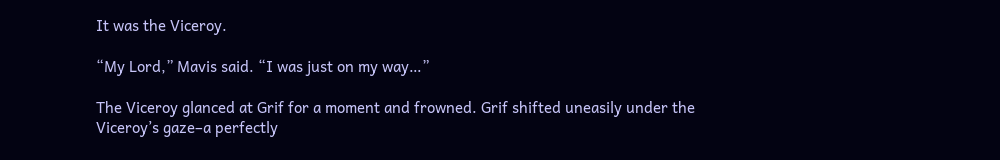It was the Viceroy.

“My Lord,” Mavis said. “I was just on my way…”

The Viceroy glanced at Grif for a moment and frowned. Grif shifted uneasily under the Viceroy’s gaze–a perfectly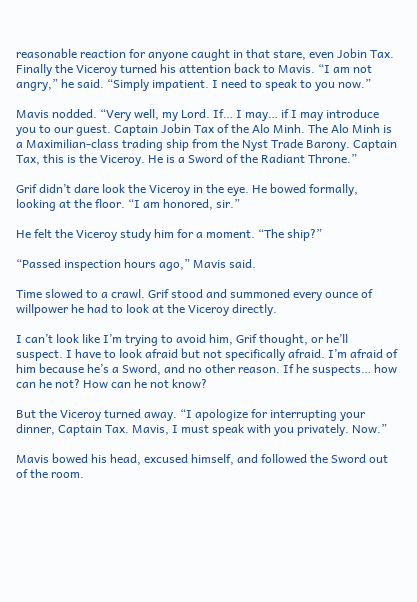reasonable reaction for anyone caught in that stare, even Jobin Tax. Finally the Viceroy turned his attention back to Mavis. “I am not angry,” he said. “Simply impatient. I need to speak to you now.”

Mavis nodded. “Very well, my Lord. If… I may… if I may introduce you to our guest. Captain Jobin Tax of the Alo Minh. The Alo Minh is a Maximilian-class trading ship from the Nyst Trade Barony. Captain Tax, this is the Viceroy. He is a Sword of the Radiant Throne.”

Grif didn’t dare look the Viceroy in the eye. He bowed formally, looking at the floor. “I am honored, sir.”

He felt the Viceroy study him for a moment. “The ship?”

“Passed inspection hours ago,” Mavis said.

Time slowed to a crawl. Grif stood and summoned every ounce of willpower he had to look at the Viceroy directly.

I can’t look like I’m trying to avoid him, Grif thought, or he’ll suspect. I have to look afraid but not specifically afraid. I’m afraid of him because he’s a Sword, and no other reason. If he suspects… how can he not? How can he not know?

But the Viceroy turned away. “I apologize for interrupting your dinner, Captain Tax. Mavis, I must speak with you privately. Now.”

Mavis bowed his head, excused himself, and followed the Sword out of the room.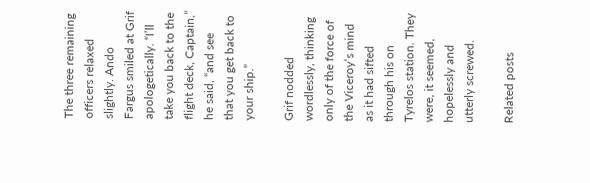The three remaining officers relaxed slightly. Ando Fargus smiled at Grif apologetically. “I’ll take you back to the flight deck, Captain,” he said, “and see that you get back to your ship.”

Grif nodded wordlessly, thinking only of the force of the Viceroy’s mind as it had sifted through his on Tyrelos station. They were, it seemed, hopelessly and utterly screwed.

Related posts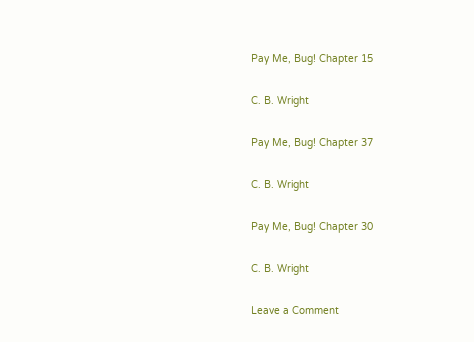Pay Me, Bug! Chapter 15

C. B. Wright

Pay Me, Bug! Chapter 37

C. B. Wright

Pay Me, Bug! Chapter 30

C. B. Wright

Leave a Comment